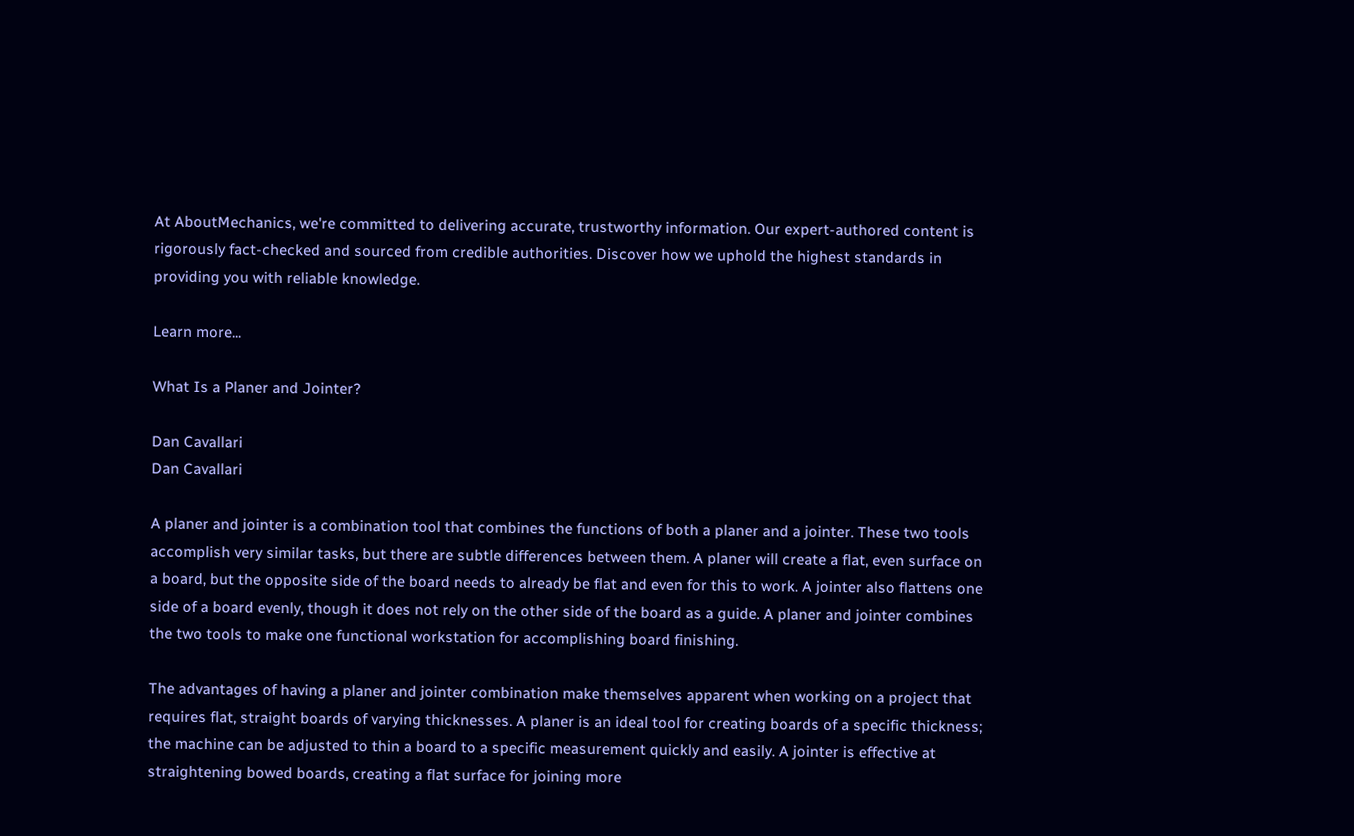At AboutMechanics, we're committed to delivering accurate, trustworthy information. Our expert-authored content is rigorously fact-checked and sourced from credible authorities. Discover how we uphold the highest standards in providing you with reliable knowledge.

Learn more...

What Is a Planer and Jointer?

Dan Cavallari
Dan Cavallari

A planer and jointer is a combination tool that combines the functions of both a planer and a jointer. These two tools accomplish very similar tasks, but there are subtle differences between them. A planer will create a flat, even surface on a board, but the opposite side of the board needs to already be flat and even for this to work. A jointer also flattens one side of a board evenly, though it does not rely on the other side of the board as a guide. A planer and jointer combines the two tools to make one functional workstation for accomplishing board finishing.

The advantages of having a planer and jointer combination make themselves apparent when working on a project that requires flat, straight boards of varying thicknesses. A planer is an ideal tool for creating boards of a specific thickness; the machine can be adjusted to thin a board to a specific measurement quickly and easily. A jointer is effective at straightening bowed boards, creating a flat surface for joining more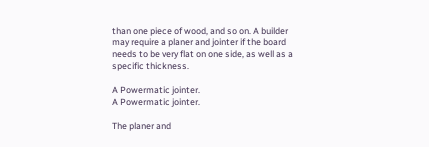than one piece of wood, and so on. A builder may require a planer and jointer if the board needs to be very flat on one side, as well as a specific thickness.

A Powermatic jointer.
A Powermatic jointer.

The planer and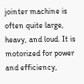jointer machine is often quite large, heavy, and loud. It is motorized for power and efficiency,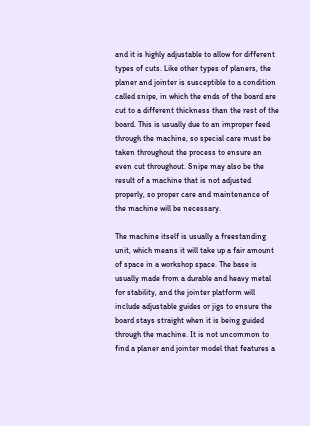and it is highly adjustable to allow for different types of cuts. Like other types of planers, the planer and jointer is susceptible to a condition called snipe, in which the ends of the board are cut to a different thickness than the rest of the board. This is usually due to an improper feed through the machine, so special care must be taken throughout the process to ensure an even cut throughout. Snipe may also be the result of a machine that is not adjusted properly, so proper care and maintenance of the machine will be necessary.

The machine itself is usually a freestanding unit, which means it will take up a fair amount of space in a workshop space. The base is usually made from a durable and heavy metal for stability, and the jointer platform will include adjustable guides or jigs to ensure the board stays straight when it is being guided through the machine. It is not uncommon to find a planer and jointer model that features a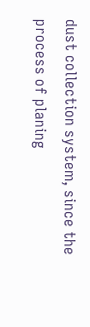dust collection system, since the process of planing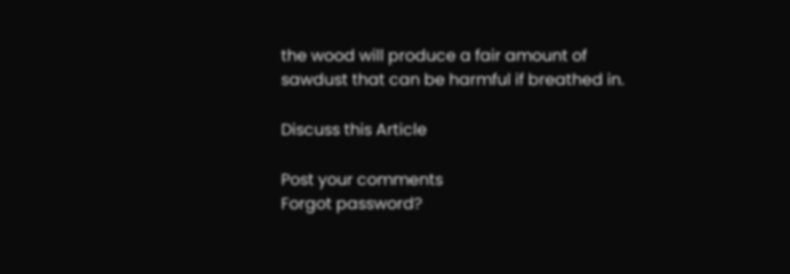the wood will produce a fair amount of sawdust that can be harmful if breathed in.

Discuss this Article

Post your comments
Forgot password?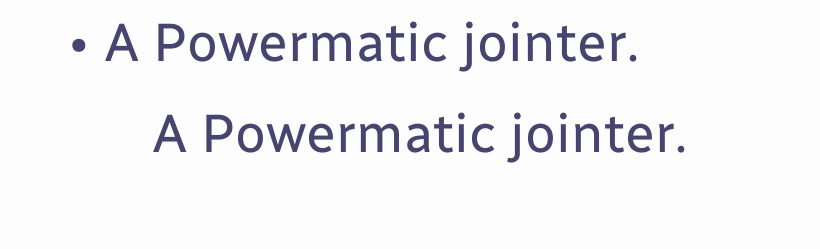• A Powermatic jointer.
      A Powermatic jointer.